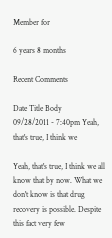Member for

6 years 8 months

Recent Comments

Date Title Body
09/28/2011 - 7:40pm Yeah, that's true, I think we

Yeah, that's true, I think we all know that by now. What we don't know is that drug recovery is possible. Despite this fact very few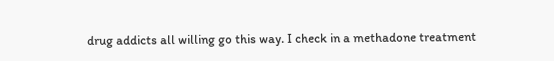drug addicts all willing go this way. I check in a methadone treatment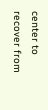center to recover from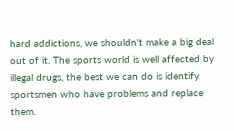hard addictions, we shouldn't make a big deal out of it. The sports world is well affected by illegal drugs, the best we can do is identify sportsmen who have problems and replace them.